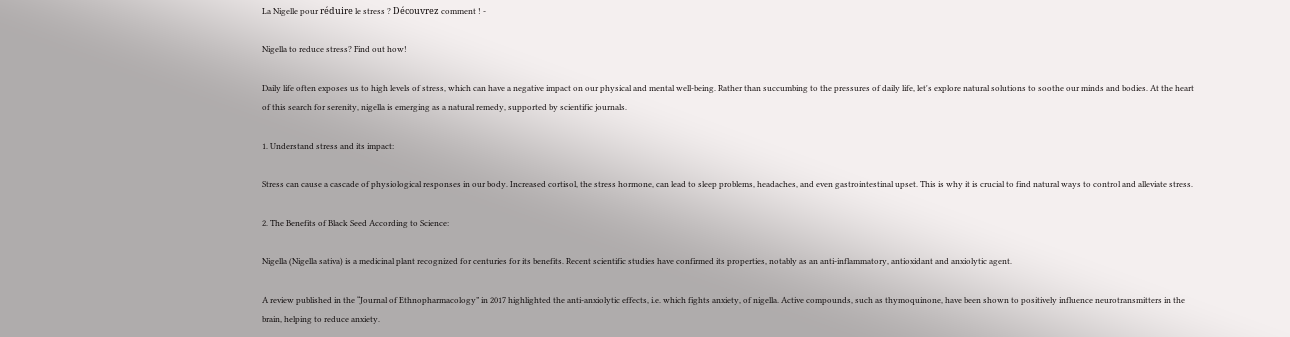La Nigelle pour réduire le stress ? Découvrez comment ! -

Nigella to reduce stress? Find out how!

Daily life often exposes us to high levels of stress, which can have a negative impact on our physical and mental well-being. Rather than succumbing to the pressures of daily life, let's explore natural solutions to soothe our minds and bodies. At the heart of this search for serenity, nigella is emerging as a natural remedy, supported by scientific journals.

1. Understand stress and its impact:

Stress can cause a cascade of physiological responses in our body. Increased cortisol, the stress hormone, can lead to sleep problems, headaches, and even gastrointestinal upset. This is why it is crucial to find natural ways to control and alleviate stress.

2. The Benefits of Black Seed According to Science:

Nigella (Nigella sativa) is a medicinal plant recognized for centuries for its benefits. Recent scientific studies have confirmed its properties, notably as an anti-inflammatory, antioxidant and anxiolytic agent.

A review published in the “Journal of Ethnopharmacology” in 2017 highlighted the anti-anxiolytic effects, i.e. which fights anxiety, of nigella. Active compounds, such as thymoquinone, have been shown to positively influence neurotransmitters in the brain, helping to reduce anxiety.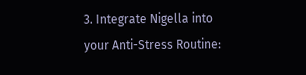3. Integrate Nigella into your Anti-Stress Routine: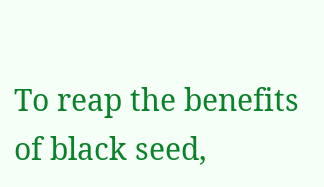To reap the benefits of black seed,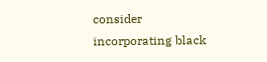consider incorporating black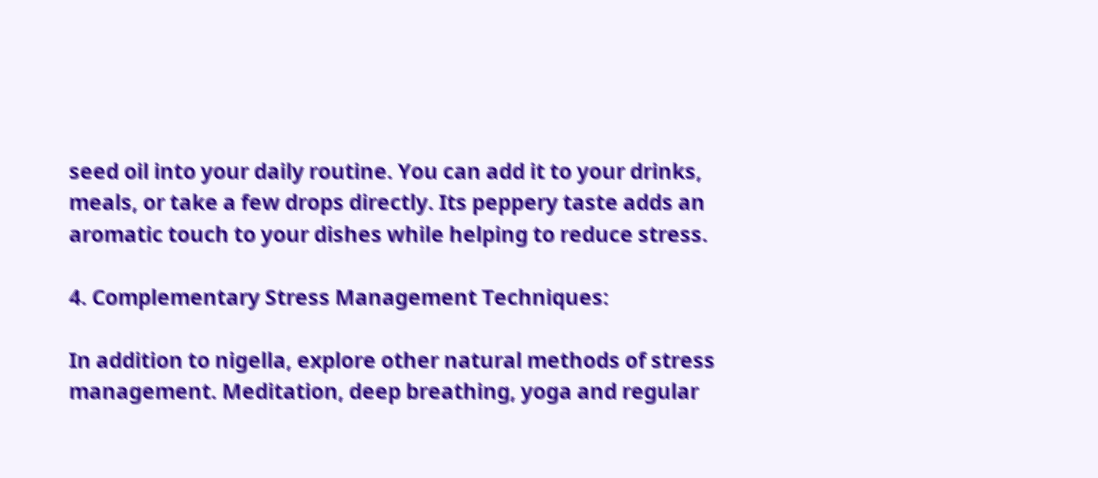seed oil into your daily routine. You can add it to your drinks, meals, or take a few drops directly. Its peppery taste adds an aromatic touch to your dishes while helping to reduce stress.

4. Complementary Stress Management Techniques:

In addition to nigella, explore other natural methods of stress management. Meditation, deep breathing, yoga and regular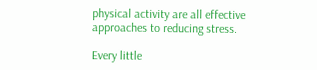physical activity are all effective approaches to reducing stress.

Every little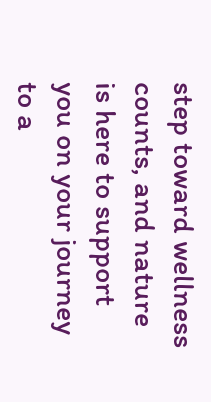step toward wellness counts, and nature is here to support you on your journey to a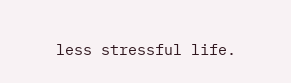less stressful life.